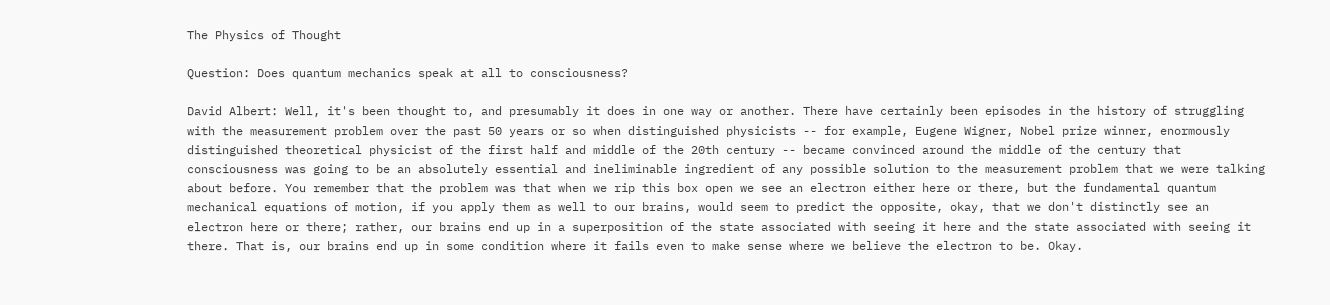The Physics of Thought

Question: Does quantum mechanics speak at all to consciousness?

David Albert: Well, it's been thought to, and presumably it does in one way or another. There have certainly been episodes in the history of struggling with the measurement problem over the past 50 years or so when distinguished physicists -- for example, Eugene Wigner, Nobel prize winner, enormously distinguished theoretical physicist of the first half and middle of the 20th century -- became convinced around the middle of the century that consciousness was going to be an absolutely essential and ineliminable ingredient of any possible solution to the measurement problem that we were talking about before. You remember that the problem was that when we rip this box open we see an electron either here or there, but the fundamental quantum mechanical equations of motion, if you apply them as well to our brains, would seem to predict the opposite, okay, that we don't distinctly see an electron here or there; rather, our brains end up in a superposition of the state associated with seeing it here and the state associated with seeing it there. That is, our brains end up in some condition where it fails even to make sense where we believe the electron to be. Okay.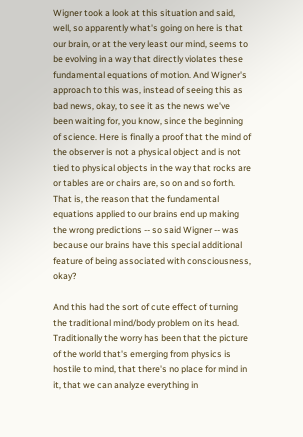Wigner took a look at this situation and said, well, so apparently what's going on here is that our brain, or at the very least our mind, seems to be evolving in a way that directly violates these fundamental equations of motion. And Wigner's approach to this was, instead of seeing this as bad news, okay, to see it as the news we've been waiting for, you know, since the beginning of science. Here is finally a proof that the mind of the observer is not a physical object and is not tied to physical objects in the way that rocks are or tables are or chairs are, so on and so forth. That is, the reason that the fundamental equations applied to our brains end up making the wrong predictions -- so said Wigner -- was because our brains have this special additional feature of being associated with consciousness, okay?

And this had the sort of cute effect of turning the traditional mind/body problem on its head. Traditionally the worry has been that the picture of the world that's emerging from physics is hostile to mind, that there's no place for mind in it, that we can analyze everything in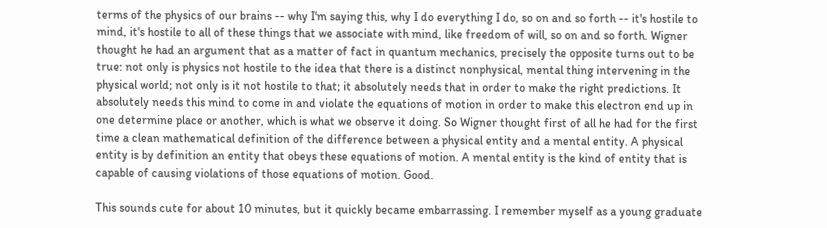terms of the physics of our brains -- why I'm saying this, why I do everything I do, so on and so forth -- it's hostile to mind, it's hostile to all of these things that we associate with mind, like freedom of will, so on and so forth. Wigner thought he had an argument that as a matter of fact in quantum mechanics, precisely the opposite turns out to be true: not only is physics not hostile to the idea that there is a distinct nonphysical, mental thing intervening in the physical world; not only is it not hostile to that; it absolutely needs that in order to make the right predictions. It absolutely needs this mind to come in and violate the equations of motion in order to make this electron end up in one determine place or another, which is what we observe it doing. So Wigner thought first of all he had for the first time a clean mathematical definition of the difference between a physical entity and a mental entity. A physical entity is by definition an entity that obeys these equations of motion. A mental entity is the kind of entity that is capable of causing violations of those equations of motion. Good.

This sounds cute for about 10 minutes, but it quickly became embarrassing. I remember myself as a young graduate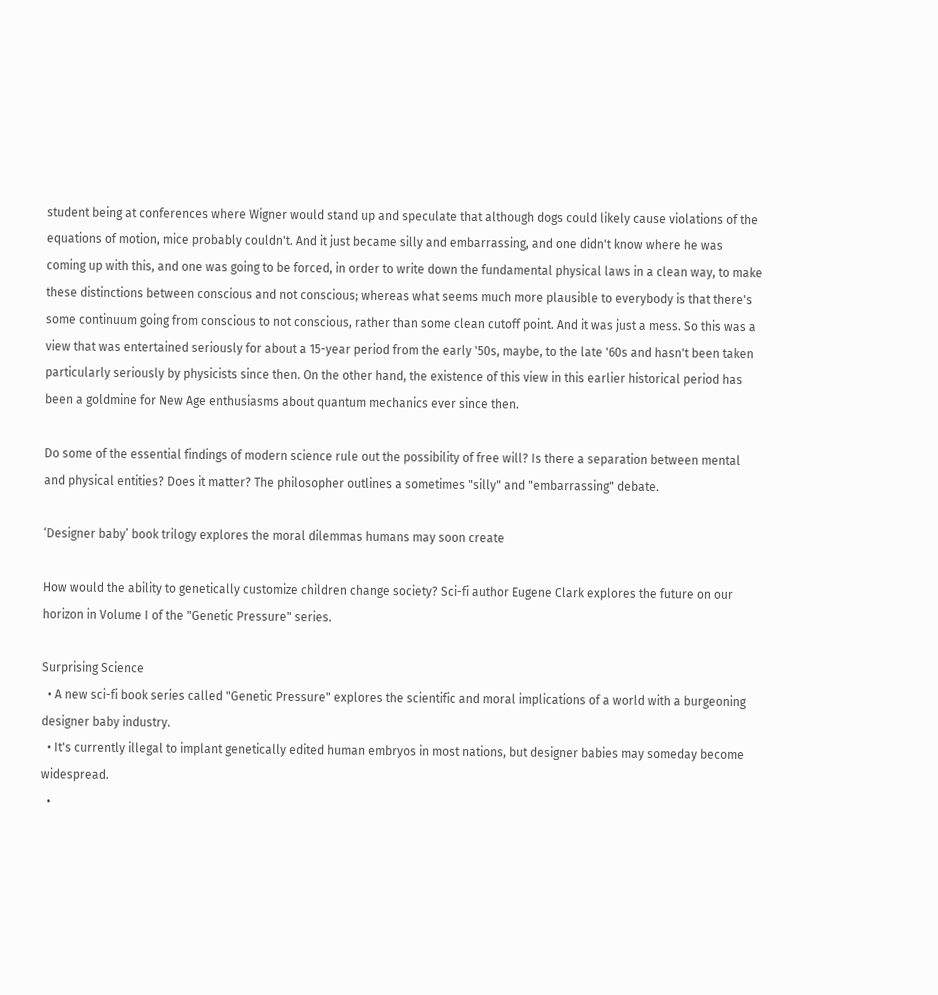student being at conferences where Wigner would stand up and speculate that although dogs could likely cause violations of the equations of motion, mice probably couldn't. And it just became silly and embarrassing, and one didn't know where he was coming up with this, and one was going to be forced, in order to write down the fundamental physical laws in a clean way, to make these distinctions between conscious and not conscious; whereas what seems much more plausible to everybody is that there's some continuum going from conscious to not conscious, rather than some clean cutoff point. And it was just a mess. So this was a view that was entertained seriously for about a 15-year period from the early '50s, maybe, to the late '60s and hasn't been taken particularly seriously by physicists since then. On the other hand, the existence of this view in this earlier historical period has been a goldmine for New Age enthusiasms about quantum mechanics ever since then.

Do some of the essential findings of modern science rule out the possibility of free will? Is there a separation between mental and physical entities? Does it matter? The philosopher outlines a sometimes "silly" and "embarrassing" debate.

‘Designer baby’ book trilogy explores the moral dilemmas humans may soon create

How would the ability to genetically customize children change society? Sci-fi author Eugene Clark explores the future on our horizon in Volume I of the "Genetic Pressure" series.

Surprising Science
  • A new sci-fi book series called "Genetic Pressure" explores the scientific and moral implications of a world with a burgeoning designer baby industry.
  • It's currently illegal to implant genetically edited human embryos in most nations, but designer babies may someday become widespread.
  •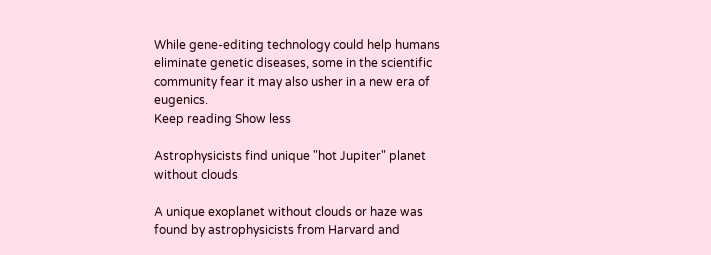While gene-editing technology could help humans eliminate genetic diseases, some in the scientific community fear it may also usher in a new era of eugenics.
Keep reading Show less

Astrophysicists find unique "hot Jupiter" planet without clouds

A unique exoplanet without clouds or haze was found by astrophysicists from Harvard and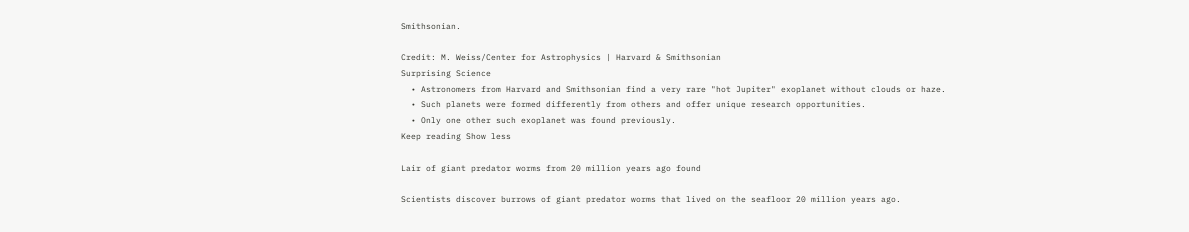Smithsonian.

Credit: M. Weiss/Center for Astrophysics | Harvard & Smithsonian
Surprising Science
  • Astronomers from Harvard and Smithsonian find a very rare "hot Jupiter" exoplanet without clouds or haze.
  • Such planets were formed differently from others and offer unique research opportunities.
  • Only one other such exoplanet was found previously.
Keep reading Show less

Lair of giant predator worms from 20 million years ago found

Scientists discover burrows of giant predator worms that lived on the seafloor 20 million years ago.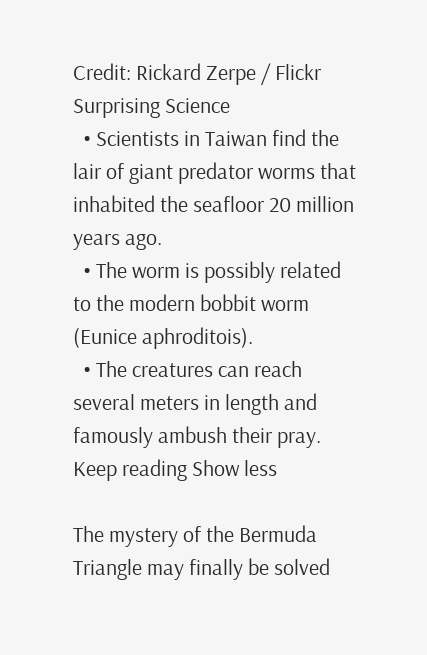Credit: Rickard Zerpe / Flickr
Surprising Science
  • Scientists in Taiwan find the lair of giant predator worms that inhabited the seafloor 20 million years ago.
  • The worm is possibly related to the modern bobbit worm (Eunice aphroditois).
  • The creatures can reach several meters in length and famously ambush their pray.
Keep reading Show less

The mystery of the Bermuda Triangle may finally be solved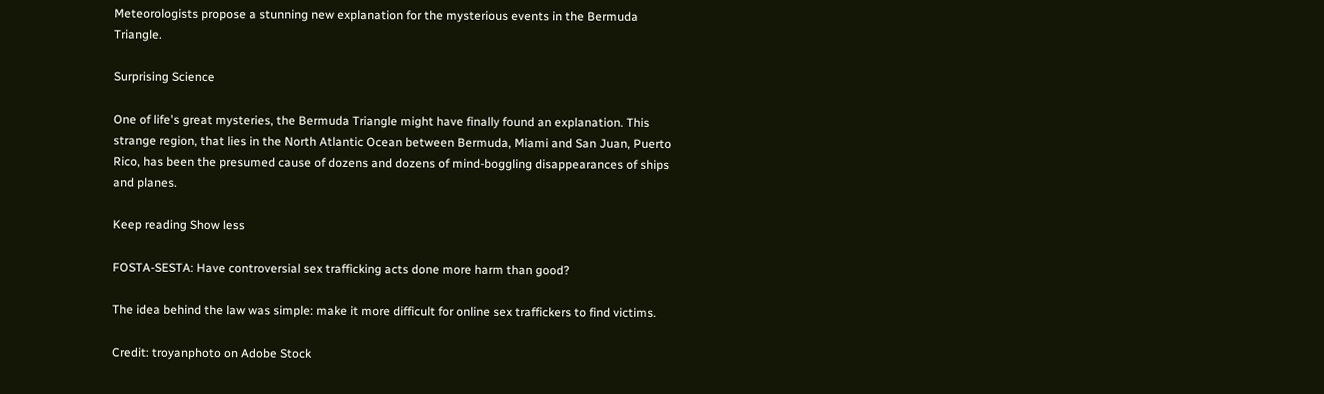Meteorologists propose a stunning new explanation for the mysterious events in the Bermuda Triangle.

Surprising Science

One of life's great mysteries, the Bermuda Triangle might have finally found an explanation. This strange region, that lies in the North Atlantic Ocean between Bermuda, Miami and San Juan, Puerto Rico, has been the presumed cause of dozens and dozens of mind-boggling disappearances of ships and planes.

Keep reading Show less

FOSTA-SESTA: Have controversial sex trafficking acts done more harm than good?

The idea behind the law was simple: make it more difficult for online sex traffickers to find victims.

Credit: troyanphoto on Adobe Stock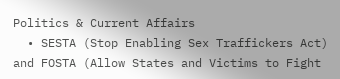Politics & Current Affairs
  • SESTA (Stop Enabling Sex Traffickers Act) and FOSTA (Allow States and Victims to Fight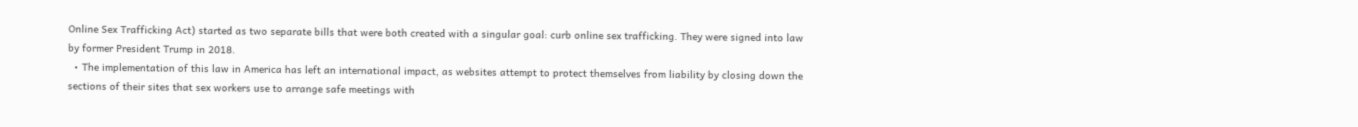Online Sex Trafficking Act) started as two separate bills that were both created with a singular goal: curb online sex trafficking. They were signed into law by former President Trump in 2018.
  • The implementation of this law in America has left an international impact, as websites attempt to protect themselves from liability by closing down the sections of their sites that sex workers use to arrange safe meetings with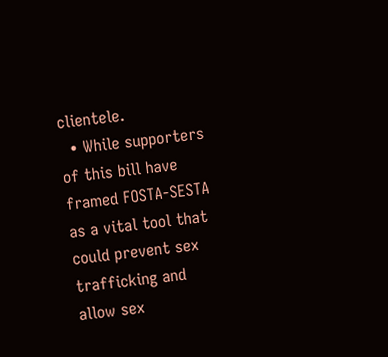clientele.
  • While supporters of this bill have framed FOSTA-SESTA as a vital tool that could prevent sex trafficking and allow sex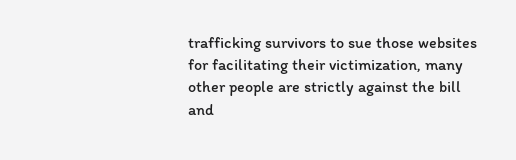trafficking survivors to sue those websites for facilitating their victimization, many other people are strictly against the bill and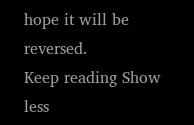hope it will be reversed.
Keep reading Show less